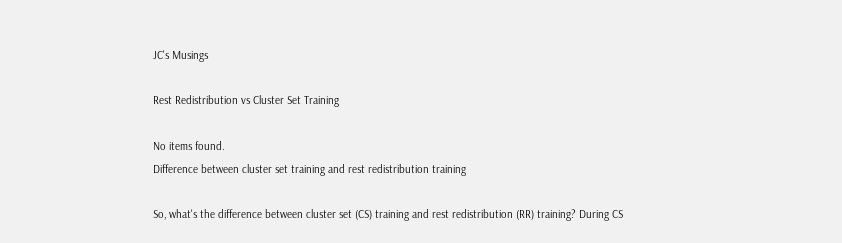JC's Musings

Rest Redistribution vs Cluster Set Training

No items found.
Difference between cluster set training and rest redistribution training

So, what's the difference between cluster set (CS) training and rest redistribution (RR) training? During CS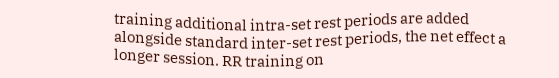training additional intra-set rest periods are added alongside standard inter-set rest periods, the net effect a longer session. RR training on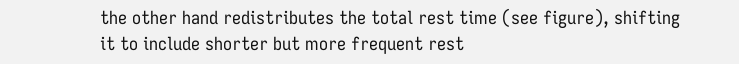the other hand redistributes the total rest time (see figure), shifting it to include shorter but more frequent rest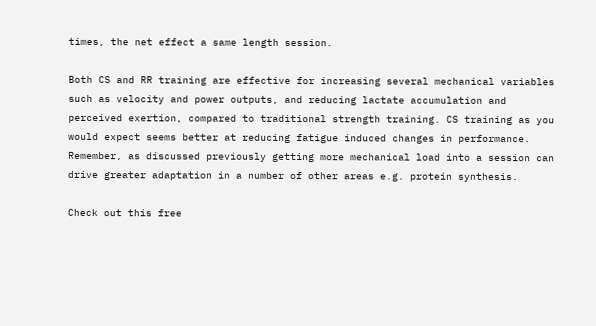times, the net effect a same length session.

Both CS and RR training are effective for increasing several mechanical variables such as velocity and power outputs, and reducing lactate accumulation and perceived exertion, compared to traditional strength training. CS training as you would expect seems better at reducing fatigue induced changes in performance. Remember, as discussed previously getting more mechanical load into a session can drive greater adaptation in a number of other areas e.g. protein synthesis.

Check out this free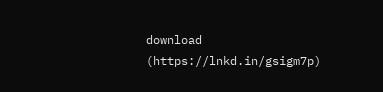download (https://lnkd.in/gsigm7p)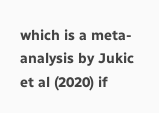which is a meta-analysis by Jukic et al (2020) if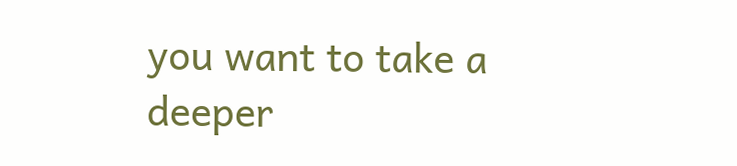you want to take a deeper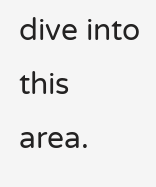dive into this area.